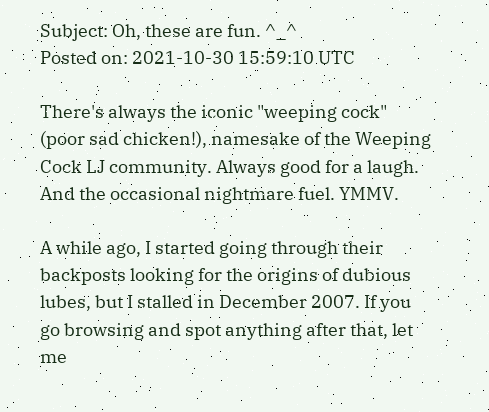Subject: Oh, these are fun. ^_^
Posted on: 2021-10-30 15:59:10 UTC

There's always the iconic "weeping cock" (poor sad chicken!), namesake of the Weeping Cock LJ community. Always good for a laugh. And the occasional nightmare fuel. YMMV.

A while ago, I started going through their backposts looking for the origins of dubious lubes, but I stalled in December 2007. If you go browsing and spot anything after that, let me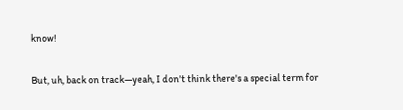know!

But, uh, back on track—yeah, I don't think there's a special term for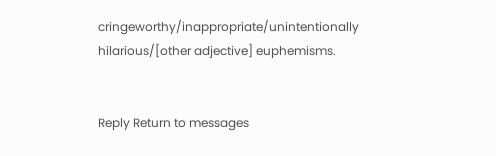cringeworthy/inappropriate/unintentionally hilarious/[other adjective] euphemisms.


Reply Return to messages